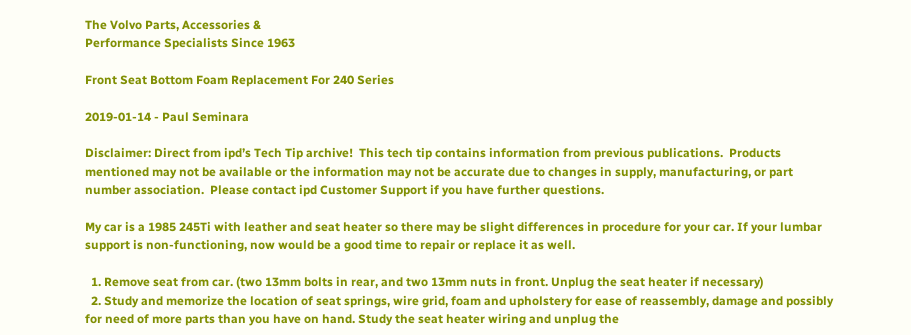The Volvo Parts, Accessories &
Performance Specialists Since 1963

Front Seat Bottom Foam Replacement For 240 Series

2019-01-14 - Paul Seminara

Disclaimer: Direct from ipd’s Tech Tip archive!  This tech tip contains information from previous publications.  Products mentioned may not be available or the information may not be accurate due to changes in supply, manufacturing, or part number association.  Please contact ipd Customer Support if you have further questions.

My car is a 1985 245Ti with leather and seat heater so there may be slight differences in procedure for your car. If your lumbar support is non-functioning, now would be a good time to repair or replace it as well.

  1. Remove seat from car. (two 13mm bolts in rear, and two 13mm nuts in front. Unplug the seat heater if necessary)
  2. Study and memorize the location of seat springs, wire grid, foam and upholstery for ease of reassembly, damage and possibly for need of more parts than you have on hand. Study the seat heater wiring and unplug the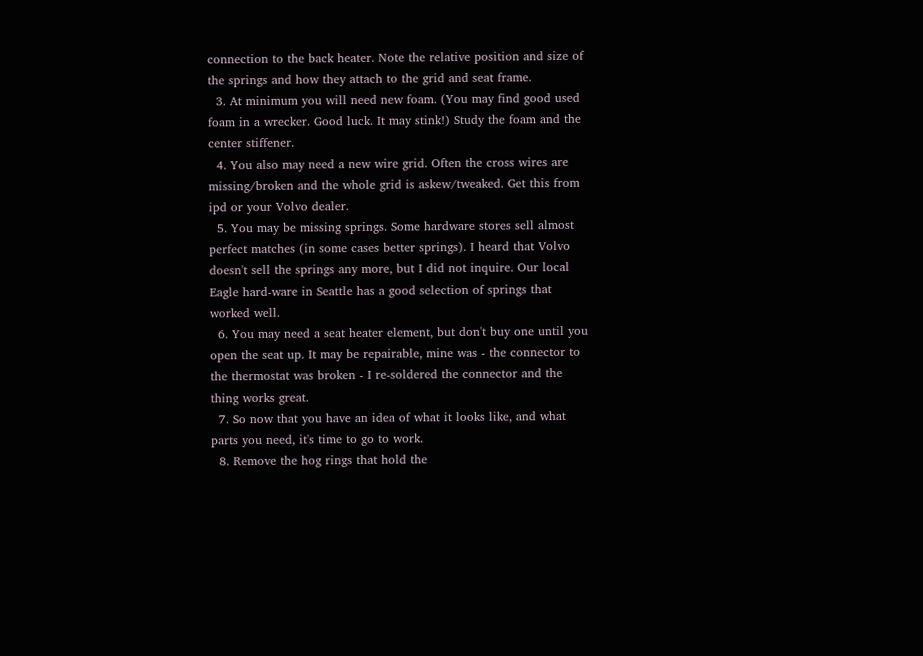connection to the back heater. Note the relative position and size of the springs and how they attach to the grid and seat frame.
  3. At minimum you will need new foam. (You may find good used foam in a wrecker. Good luck. It may stink!) Study the foam and the center stiffener.
  4. You also may need a new wire grid. Often the cross wires are missing/broken and the whole grid is askew/tweaked. Get this from ipd or your Volvo dealer.
  5. You may be missing springs. Some hardware stores sell almost perfect matches (in some cases better springs). I heard that Volvo doesn't sell the springs any more, but I did not inquire. Our local Eagle hard-ware in Seattle has a good selection of springs that worked well.
  6. You may need a seat heater element, but don't buy one until you open the seat up. It may be repairable, mine was - the connector to the thermostat was broken - I re-soldered the connector and the thing works great.
  7. So now that you have an idea of what it looks like, and what parts you need, it's time to go to work.
  8. Remove the hog rings that hold the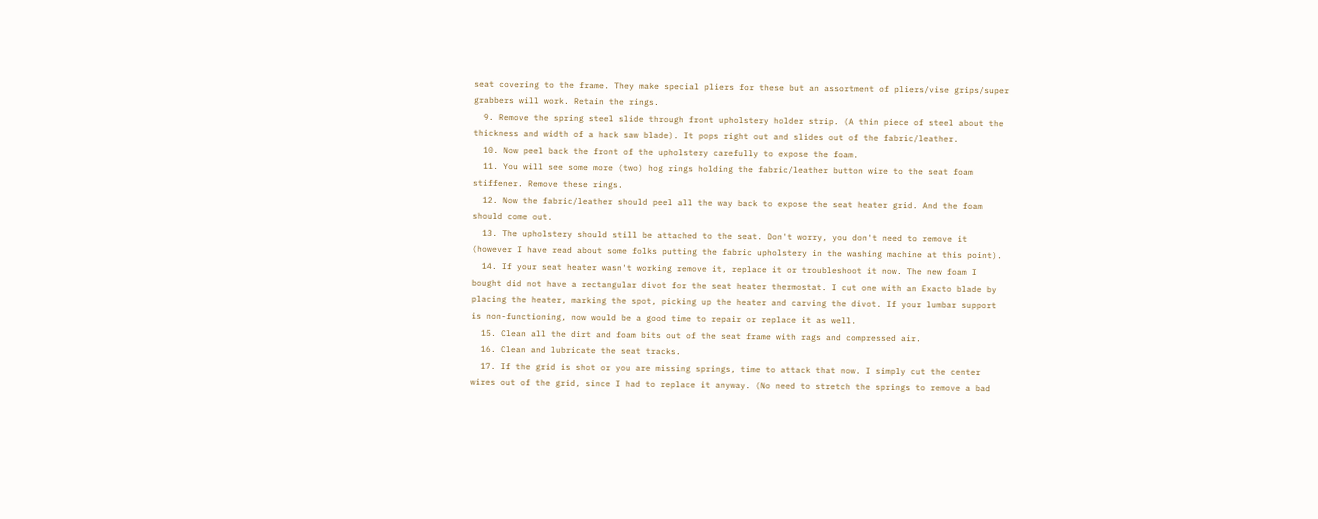seat covering to the frame. They make special pliers for these but an assortment of pliers/vise grips/super grabbers will work. Retain the rings.
  9. Remove the spring steel slide through front upholstery holder strip. (A thin piece of steel about the thickness and width of a hack saw blade). It pops right out and slides out of the fabric/leather.
  10. Now peel back the front of the upholstery carefully to expose the foam.
  11. You will see some more (two) hog rings holding the fabric/leather button wire to the seat foam stiffener. Remove these rings.
  12. Now the fabric/leather should peel all the way back to expose the seat heater grid. And the foam should come out.
  13. The upholstery should still be attached to the seat. Don't worry, you don't need to remove it (however I have read about some folks putting the fabric upholstery in the washing machine at this point).
  14. If your seat heater wasn't working remove it, replace it or troubleshoot it now. The new foam I bought did not have a rectangular divot for the seat heater thermostat. I cut one with an Exacto blade by placing the heater, marking the spot, picking up the heater and carving the divot. If your lumbar support is non-functioning, now would be a good time to repair or replace it as well.
  15. Clean all the dirt and foam bits out of the seat frame with rags and compressed air.
  16. Clean and lubricate the seat tracks.
  17. If the grid is shot or you are missing springs, time to attack that now. I simply cut the center wires out of the grid, since I had to replace it anyway. (No need to stretch the springs to remove a bad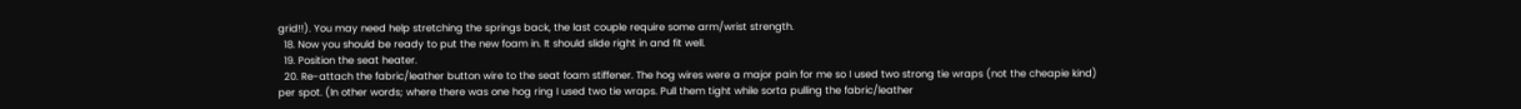grid!!). You may need help stretching the springs back, the last couple require some arm/wrist strength.
  18. Now you should be ready to put the new foam in. It should slide right in and fit well.
  19. Position the seat heater.
  20. Re-attach the fabric/leather button wire to the seat foam stiffener. The hog wires were a major pain for me so I used two strong tie wraps (not the cheapie kind) per spot. (In other words; where there was one hog ring I used two tie wraps. Pull them tight while sorta pulling the fabric/leather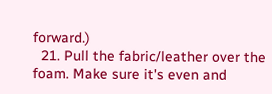forward.)
  21. Pull the fabric/leather over the foam. Make sure it's even and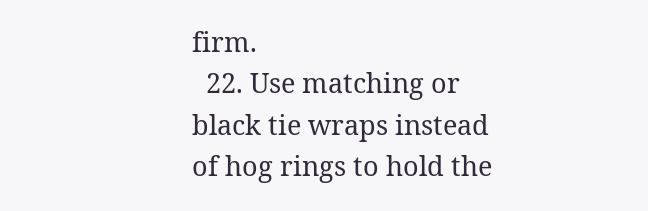firm.
  22. Use matching or black tie wraps instead of hog rings to hold the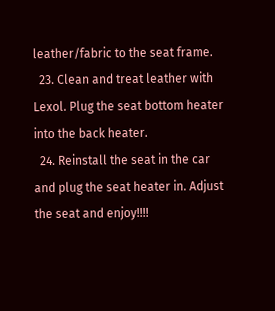leather/fabric to the seat frame.
  23. Clean and treat leather with Lexol. Plug the seat bottom heater into the back heater.
  24. Reinstall the seat in the car and plug the seat heater in. Adjust the seat and enjoy!!!!